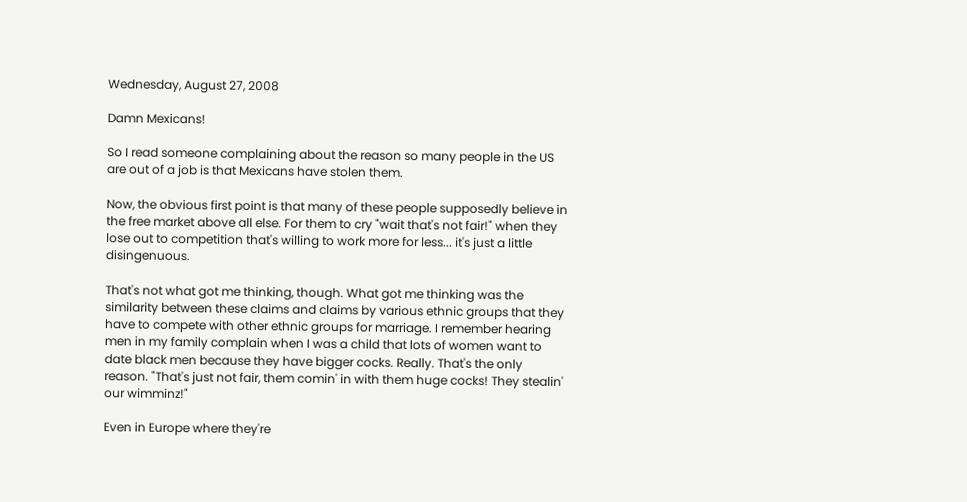Wednesday, August 27, 2008

Damn Mexicans!

So I read someone complaining about the reason so many people in the US are out of a job is that Mexicans have stolen them.

Now, the obvious first point is that many of these people supposedly believe in the free market above all else. For them to cry "wait that's not fair!" when they lose out to competition that's willing to work more for less... it's just a little disingenuous.

That's not what got me thinking, though. What got me thinking was the similarity between these claims and claims by various ethnic groups that they have to compete with other ethnic groups for marriage. I remember hearing men in my family complain when I was a child that lots of women want to date black men because they have bigger cocks. Really. That's the only reason. "That's just not fair, them comin' in with them huge cocks! They stealin' our wimminz!"

Even in Europe where they're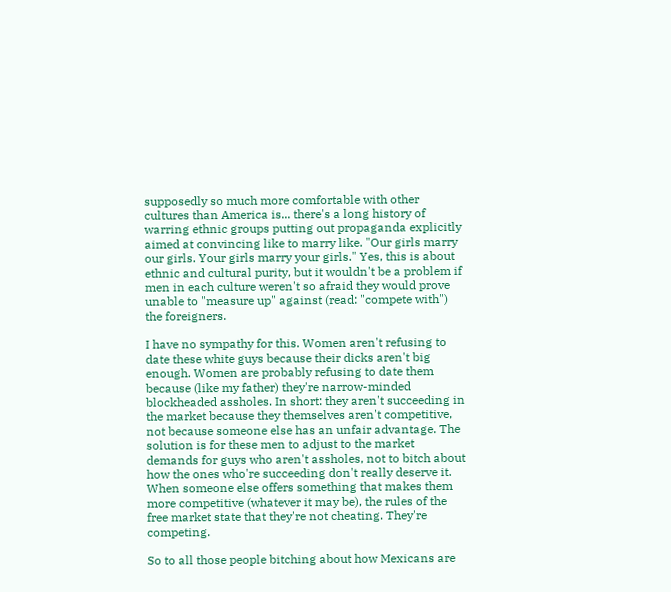supposedly so much more comfortable with other cultures than America is... there's a long history of warring ethnic groups putting out propaganda explicitly aimed at convincing like to marry like. "Our girls marry our girls. Your girls marry your girls." Yes, this is about ethnic and cultural purity, but it wouldn't be a problem if men in each culture weren't so afraid they would prove unable to "measure up" against (read: "compete with") the foreigners.

I have no sympathy for this. Women aren't refusing to date these white guys because their dicks aren't big enough. Women are probably refusing to date them because (like my father) they're narrow-minded blockheaded assholes. In short: they aren't succeeding in the market because they themselves aren't competitive, not because someone else has an unfair advantage. The solution is for these men to adjust to the market demands for guys who aren't assholes, not to bitch about how the ones who're succeeding don't really deserve it. When someone else offers something that makes them more competitive (whatever it may be), the rules of the free market state that they're not cheating. They're competing.

So to all those people bitching about how Mexicans are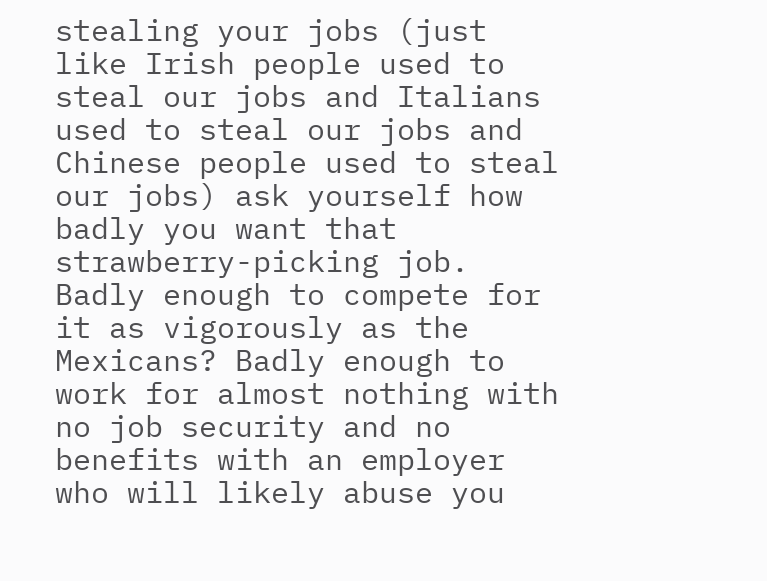stealing your jobs (just like Irish people used to steal our jobs and Italians used to steal our jobs and Chinese people used to steal our jobs) ask yourself how badly you want that strawberry-picking job. Badly enough to compete for it as vigorously as the Mexicans? Badly enough to work for almost nothing with no job security and no benefits with an employer who will likely abuse you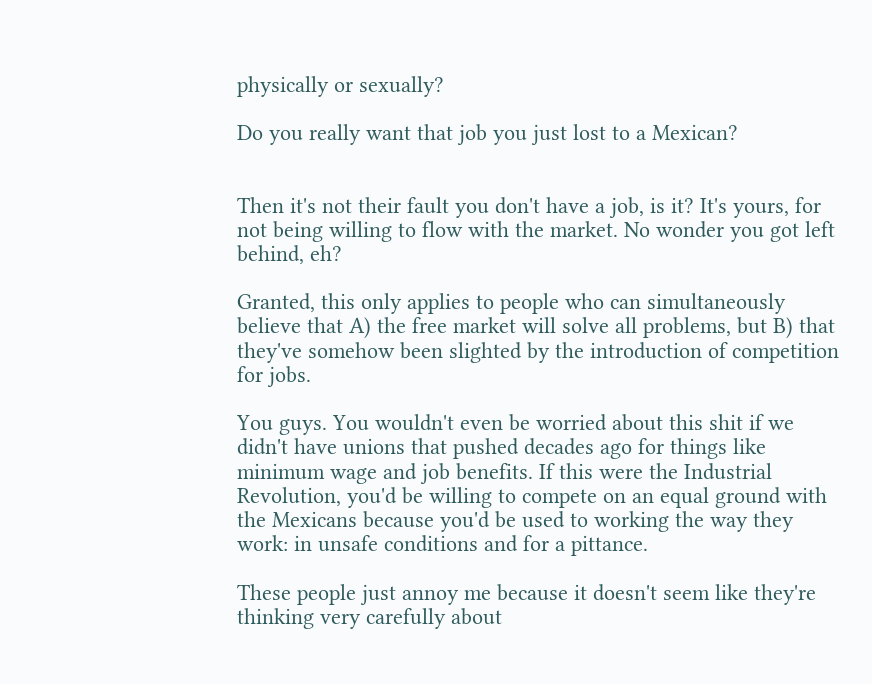physically or sexually?

Do you really want that job you just lost to a Mexican?


Then it's not their fault you don't have a job, is it? It's yours, for not being willing to flow with the market. No wonder you got left behind, eh?

Granted, this only applies to people who can simultaneously believe that A) the free market will solve all problems, but B) that they've somehow been slighted by the introduction of competition for jobs.

You guys. You wouldn't even be worried about this shit if we didn't have unions that pushed decades ago for things like minimum wage and job benefits. If this were the Industrial Revolution, you'd be willing to compete on an equal ground with the Mexicans because you'd be used to working the way they work: in unsafe conditions and for a pittance.

These people just annoy me because it doesn't seem like they're thinking very carefully about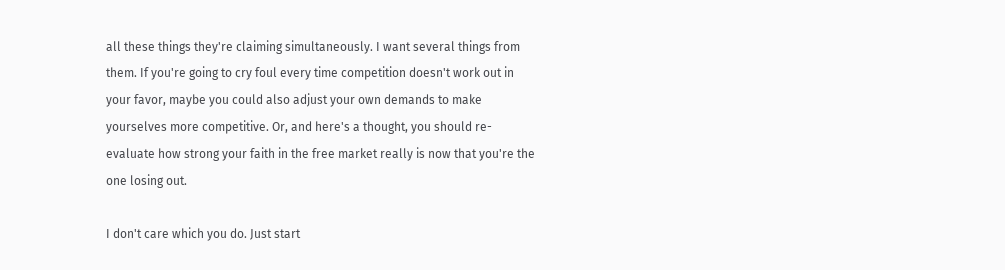all these things they're claiming simultaneously. I want several things from them. If you're going to cry foul every time competition doesn't work out in your favor, maybe you could also adjust your own demands to make yourselves more competitive. Or, and here's a thought, you should re-evaluate how strong your faith in the free market really is now that you're the one losing out.

I don't care which you do. Just start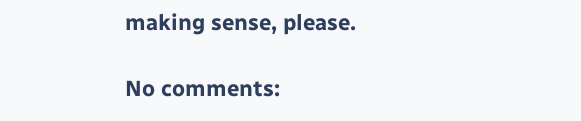making sense, please.

No comments: